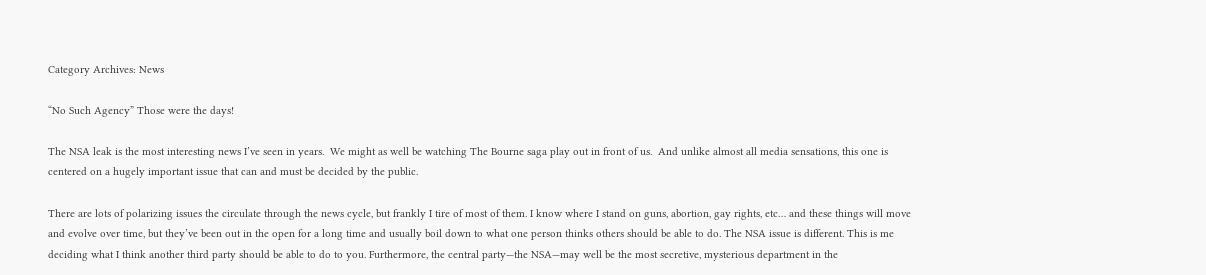Category Archives: News

“No Such Agency” Those were the days!

The NSA leak is the most interesting news I’ve seen in years.  We might as well be watching The Bourne saga play out in front of us.  And unlike almost all media sensations, this one is centered on a hugely important issue that can and must be decided by the public.

There are lots of polarizing issues the circulate through the news cycle, but frankly I tire of most of them. I know where I stand on guns, abortion, gay rights, etc… and these things will move and evolve over time, but they’ve been out in the open for a long time and usually boil down to what one person thinks others should be able to do. The NSA issue is different. This is me deciding what I think another third party should be able to do to you. Furthermore, the central party—the NSA—may well be the most secretive, mysterious department in the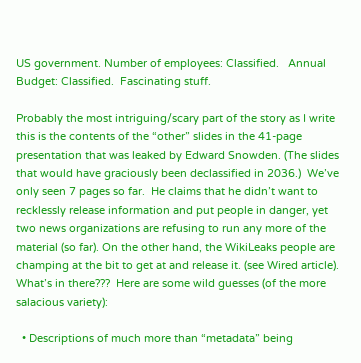US government. Number of employees: Classified.   Annual Budget: Classified.  Fascinating stuff.

Probably the most intriguing/scary part of the story as I write this is the contents of the “other” slides in the 41-page presentation that was leaked by Edward Snowden. (The slides that would have graciously been declassified in 2036.)  We’ve only seen 7 pages so far.  He claims that he didn’t want to recklessly release information and put people in danger, yet two news organizations are refusing to run any more of the material (so far). On the other hand, the WikiLeaks people are champing at the bit to get at and release it. (see Wired article).  What’s in there???  Here are some wild guesses (of the more salacious variety):

  • Descriptions of much more than “metadata” being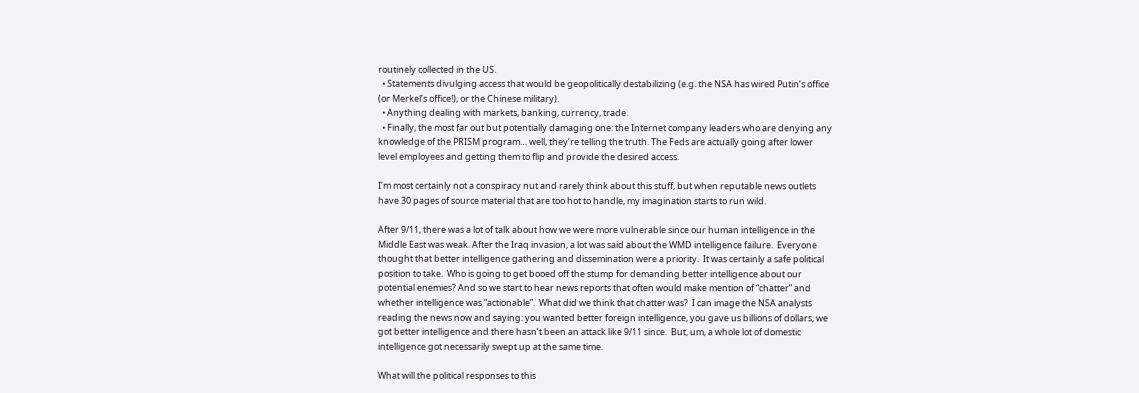routinely collected in the US.
  • Statements divulging access that would be geopolitically destabilizing (e.g. the NSA has wired Putin’s office (or Merkel’s office!), or the Chinese military).
  • Anything dealing with markets, banking, currency, trade.
  • Finally, the most far out but potentially damaging one: the Internet company leaders who are denying any knowledge of the PRISM program… well, they’re telling the truth. The Feds are actually going after lower level employees and getting them to flip and provide the desired access.

I’m most certainly not a conspiracy nut and rarely think about this stuff, but when reputable news outlets have 30 pages of source material that are too hot to handle, my imagination starts to run wild.

After 9/11, there was a lot of talk about how we were more vulnerable since our human intelligence in the Middle East was weak. After the Iraq invasion, a lot was said about the WMD intelligence failure.  Everyone thought that better intelligence gathering and dissemination were a priority.  It was certainly a safe political position to take.  Who is going to get booed off the stump for demanding better intelligence about our potential enemies? And so we start to hear news reports that often would make mention of “chatter” and whether intelligence was “actionable”.  What did we think that chatter was?  I can image the NSA analysts reading the news now and saying: you wanted better foreign intelligence, you gave us billions of dollars, we got better intelligence and there hasn’t been an attack like 9/11 since.  But, um, a whole lot of domestic intelligence got necessarily swept up at the same time.

What will the political responses to this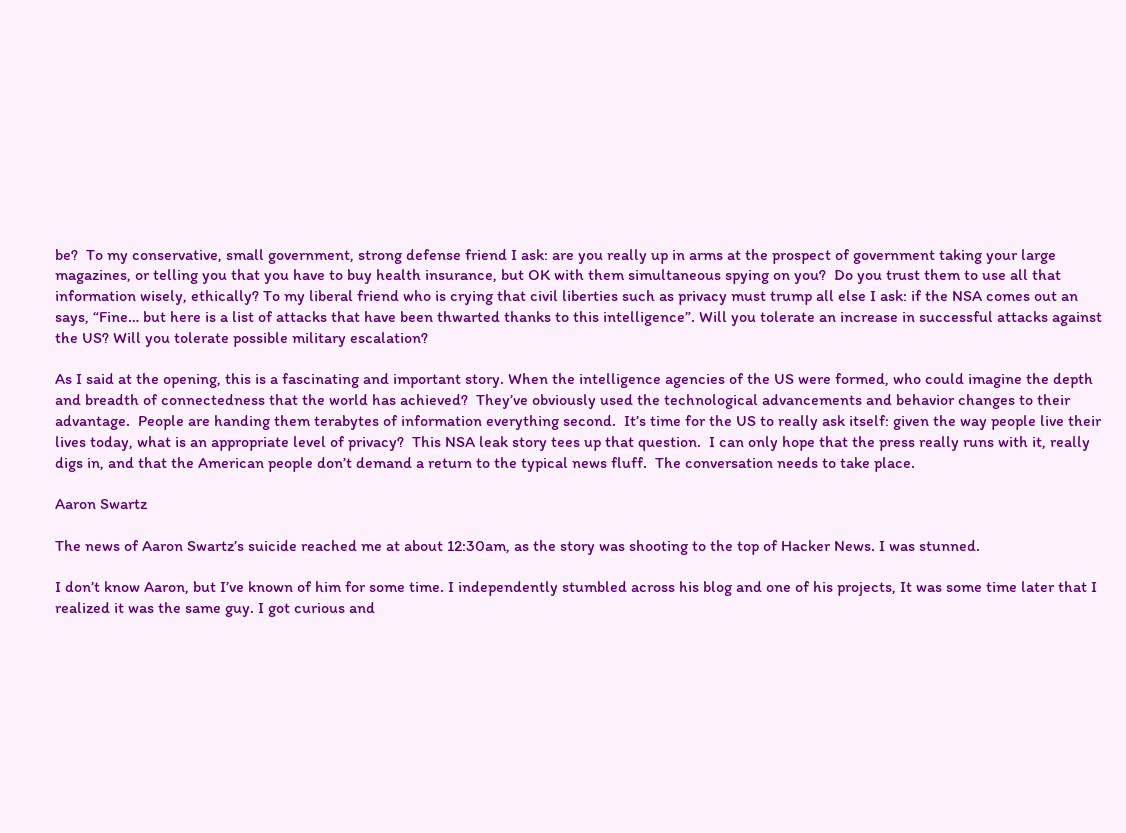be?  To my conservative, small government, strong defense friend I ask: are you really up in arms at the prospect of government taking your large magazines, or telling you that you have to buy health insurance, but OK with them simultaneous spying on you?  Do you trust them to use all that information wisely, ethically? To my liberal friend who is crying that civil liberties such as privacy must trump all else I ask: if the NSA comes out an says, “Fine… but here is a list of attacks that have been thwarted thanks to this intelligence”. Will you tolerate an increase in successful attacks against the US? Will you tolerate possible military escalation?

As I said at the opening, this is a fascinating and important story. When the intelligence agencies of the US were formed, who could imagine the depth and breadth of connectedness that the world has achieved?  They’ve obviously used the technological advancements and behavior changes to their advantage.  People are handing them terabytes of information everything second.  It’s time for the US to really ask itself: given the way people live their lives today, what is an appropriate level of privacy?  This NSA leak story tees up that question.  I can only hope that the press really runs with it, really digs in, and that the American people don’t demand a return to the typical news fluff.  The conversation needs to take place.

Aaron Swartz

The news of Aaron Swartz’s suicide reached me at about 12:30am, as the story was shooting to the top of Hacker News. I was stunned.

I don’t know Aaron, but I’ve known of him for some time. I independently stumbled across his blog and one of his projects, It was some time later that I realized it was the same guy. I got curious and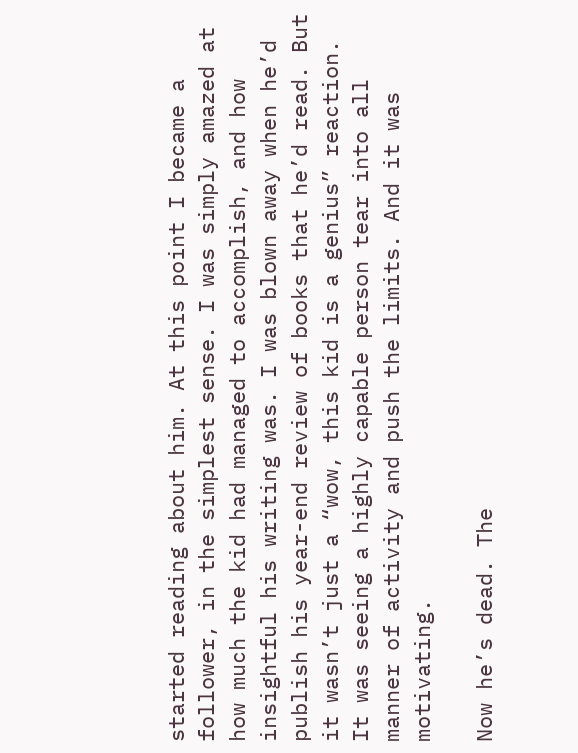started reading about him. At this point I became a follower, in the simplest sense. I was simply amazed at how much the kid had managed to accomplish, and how insightful his writing was. I was blown away when he’d publish his year-end review of books that he’d read. But it wasn’t just a “wow, this kid is a genius” reaction.  It was seeing a highly capable person tear into all manner of activity and push the limits. And it was motivating.

Now he’s dead. The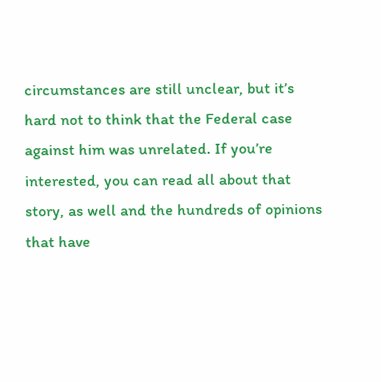circumstances are still unclear, but it’s hard not to think that the Federal case against him was unrelated. If you’re interested, you can read all about that story, as well and the hundreds of opinions that have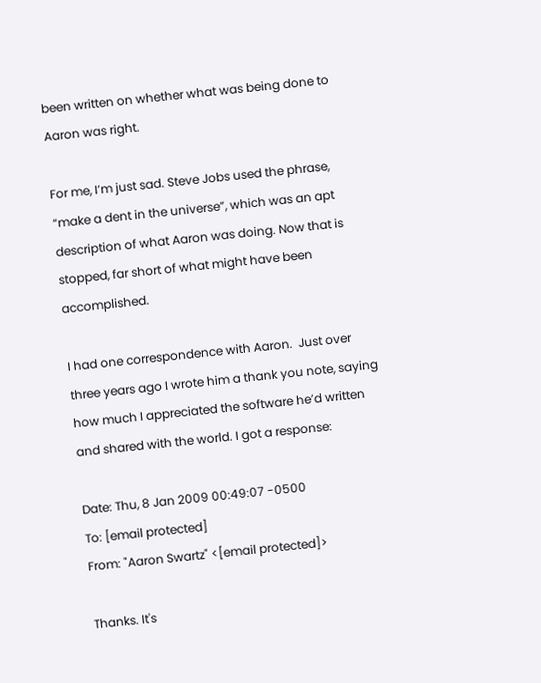been written on whether what was being done to Aaron was right.

For me, I’m just sad. Steve Jobs used the phrase, “make a dent in the universe”, which was an apt description of what Aaron was doing. Now that is stopped, far short of what might have been accomplished.

I had one correspondence with Aaron.  Just over three years ago I wrote him a thank you note, saying how much I appreciated the software he’d written and shared with the world. I got a response:

Date: Thu, 8 Jan 2009 00:49:07 -0500
To: [email protected]
From: "Aaron Swartz" <[email protected]>

Thanks. It's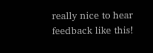really nice to hear feedback like this!